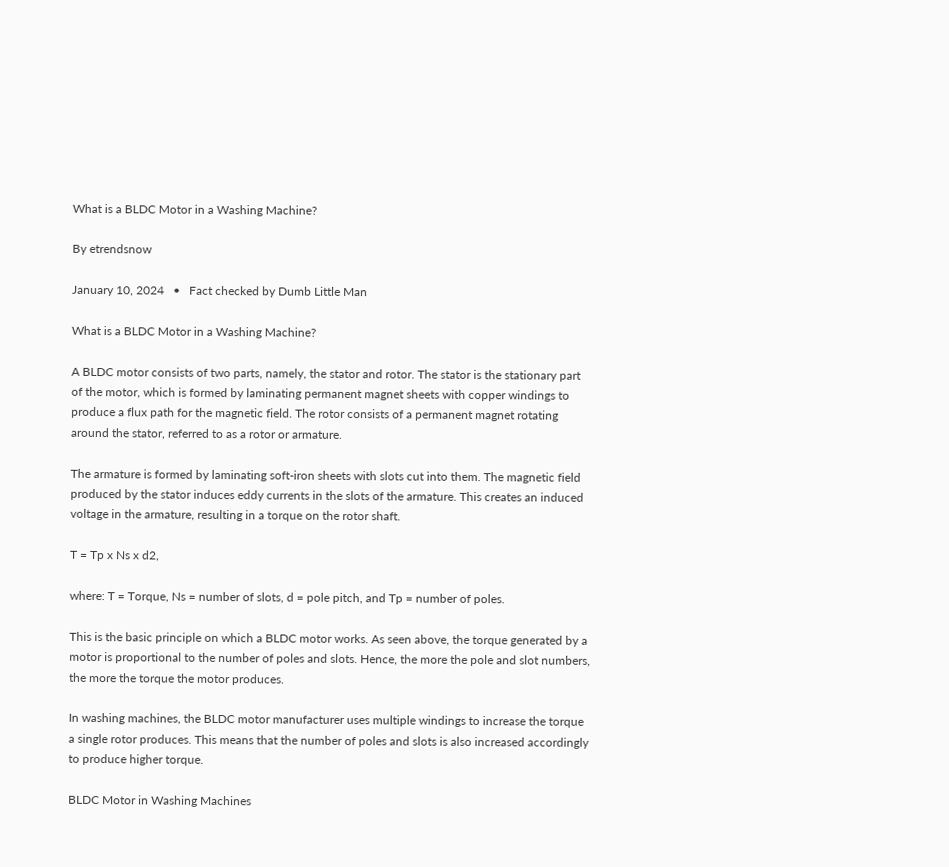What is a BLDC Motor in a Washing Machine?

By etrendsnow

January 10, 2024   •   Fact checked by Dumb Little Man

What is a BLDC Motor in a Washing Machine?

A BLDC motor consists of two parts, namely, the stator and rotor. The stator is the stationary part of the motor, which is formed by laminating permanent magnet sheets with copper windings to produce a flux path for the magnetic field. The rotor consists of a permanent magnet rotating around the stator, referred to as a rotor or armature.

The armature is formed by laminating soft-iron sheets with slots cut into them. The magnetic field produced by the stator induces eddy currents in the slots of the armature. This creates an induced voltage in the armature, resulting in a torque on the rotor shaft.

T = Tp x Ns x d2,

where: T = Torque, Ns = number of slots, d = pole pitch, and Tp = number of poles.

This is the basic principle on which a BLDC motor works. As seen above, the torque generated by a motor is proportional to the number of poles and slots. Hence, the more the pole and slot numbers, the more the torque the motor produces.

In washing machines, the BLDC motor manufacturer uses multiple windings to increase the torque a single rotor produces. This means that the number of poles and slots is also increased accordingly to produce higher torque.

BLDC Motor in Washing Machines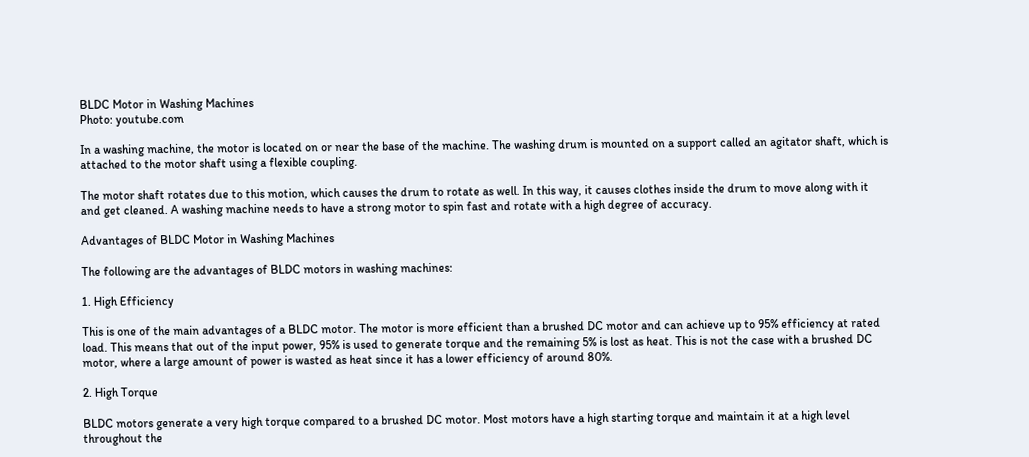BLDC Motor in Washing Machines
Photo: youtube.com

In a washing machine, the motor is located on or near the base of the machine. The washing drum is mounted on a support called an agitator shaft, which is attached to the motor shaft using a flexible coupling.

The motor shaft rotates due to this motion, which causes the drum to rotate as well. In this way, it causes clothes inside the drum to move along with it and get cleaned. A washing machine needs to have a strong motor to spin fast and rotate with a high degree of accuracy.

Advantages of BLDC Motor in Washing Machines

The following are the advantages of BLDC motors in washing machines:

1. High Efficiency

This is one of the main advantages of a BLDC motor. The motor is more efficient than a brushed DC motor and can achieve up to 95% efficiency at rated load. This means that out of the input power, 95% is used to generate torque and the remaining 5% is lost as heat. This is not the case with a brushed DC motor, where a large amount of power is wasted as heat since it has a lower efficiency of around 80%.

2. High Torque

BLDC motors generate a very high torque compared to a brushed DC motor. Most motors have a high starting torque and maintain it at a high level throughout the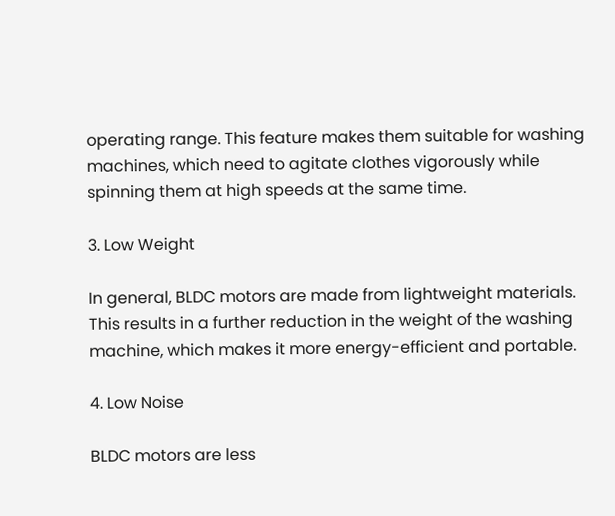operating range. This feature makes them suitable for washing machines, which need to agitate clothes vigorously while spinning them at high speeds at the same time.

3. Low Weight

In general, BLDC motors are made from lightweight materials. This results in a further reduction in the weight of the washing machine, which makes it more energy-efficient and portable.

4. Low Noise

BLDC motors are less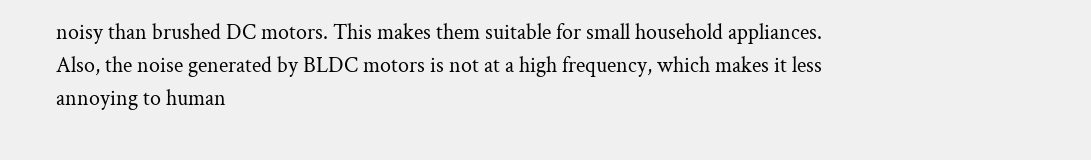noisy than brushed DC motors. This makes them suitable for small household appliances. Also, the noise generated by BLDC motors is not at a high frequency, which makes it less annoying to human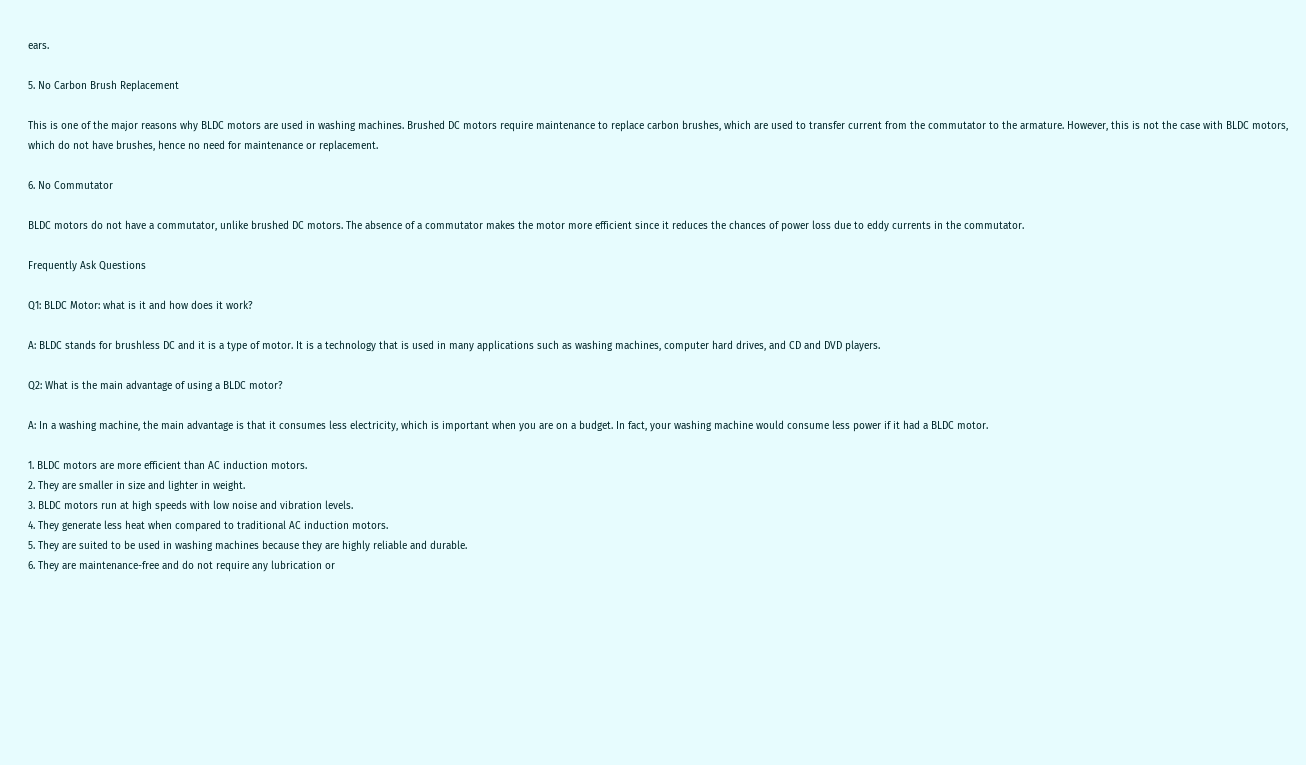ears.

5. No Carbon Brush Replacement

This is one of the major reasons why BLDC motors are used in washing machines. Brushed DC motors require maintenance to replace carbon brushes, which are used to transfer current from the commutator to the armature. However, this is not the case with BLDC motors, which do not have brushes, hence no need for maintenance or replacement.

6. No Commutator

BLDC motors do not have a commutator, unlike brushed DC motors. The absence of a commutator makes the motor more efficient since it reduces the chances of power loss due to eddy currents in the commutator.

Frequently Ask Questions

Q1: BLDC Motor: what is it and how does it work?

A: BLDC stands for brushless DC and it is a type of motor. It is a technology that is used in many applications such as washing machines, computer hard drives, and CD and DVD players.

Q2: What is the main advantage of using a BLDC motor?

A: In a washing machine, the main advantage is that it consumes less electricity, which is important when you are on a budget. In fact, your washing machine would consume less power if it had a BLDC motor.

1. BLDC motors are more efficient than AC induction motors.
2. They are smaller in size and lighter in weight.
3. BLDC motors run at high speeds with low noise and vibration levels.
4. They generate less heat when compared to traditional AC induction motors.
5. They are suited to be used in washing machines because they are highly reliable and durable.
6. They are maintenance-free and do not require any lubrication or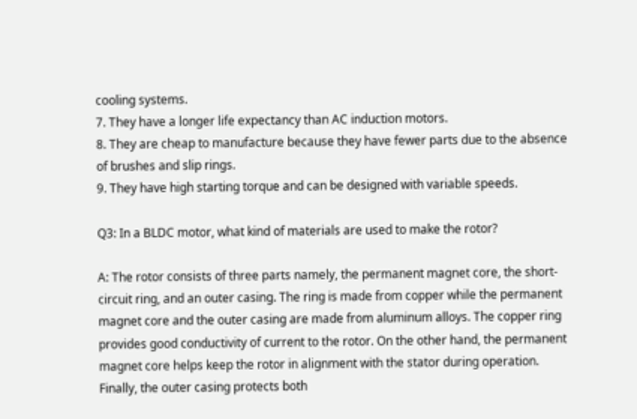cooling systems.
7. They have a longer life expectancy than AC induction motors.
8. They are cheap to manufacture because they have fewer parts due to the absence of brushes and slip rings.
9. They have high starting torque and can be designed with variable speeds.

Q3: In a BLDC motor, what kind of materials are used to make the rotor?

A: The rotor consists of three parts namely, the permanent magnet core, the short-circuit ring, and an outer casing. The ring is made from copper while the permanent magnet core and the outer casing are made from aluminum alloys. The copper ring provides good conductivity of current to the rotor. On the other hand, the permanent magnet core helps keep the rotor in alignment with the stator during operation. Finally, the outer casing protects both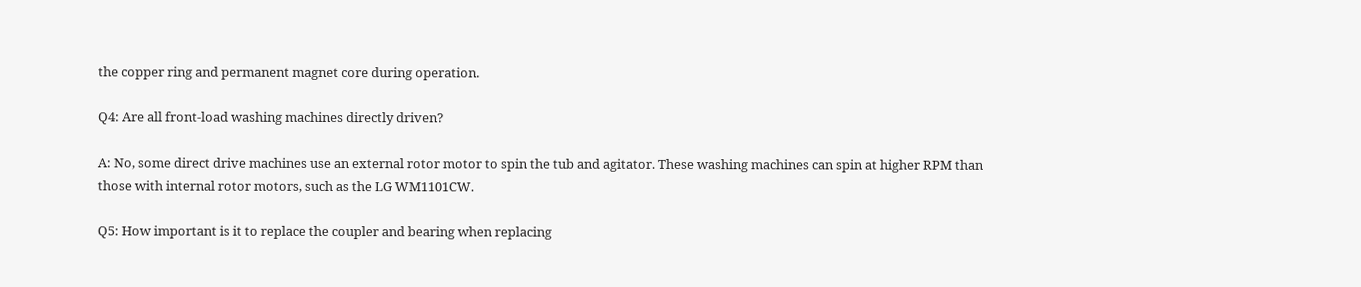the copper ring and permanent magnet core during operation.

Q4: Are all front-load washing machines directly driven?

A: No, some direct drive machines use an external rotor motor to spin the tub and agitator. These washing machines can spin at higher RPM than those with internal rotor motors, such as the LG WM1101CW.

Q5: How important is it to replace the coupler and bearing when replacing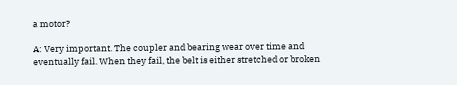a motor?

A: Very important. The coupler and bearing wear over time and eventually fail. When they fail, the belt is either stretched or broken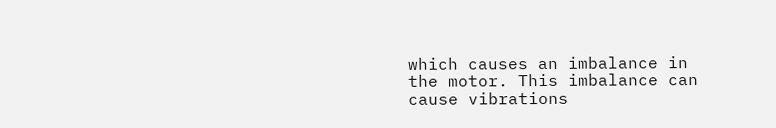which causes an imbalance in the motor. This imbalance can cause vibrations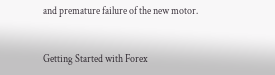and premature failure of the new motor.


Getting Started with Forex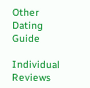Other Dating Guide

Individual Reviews